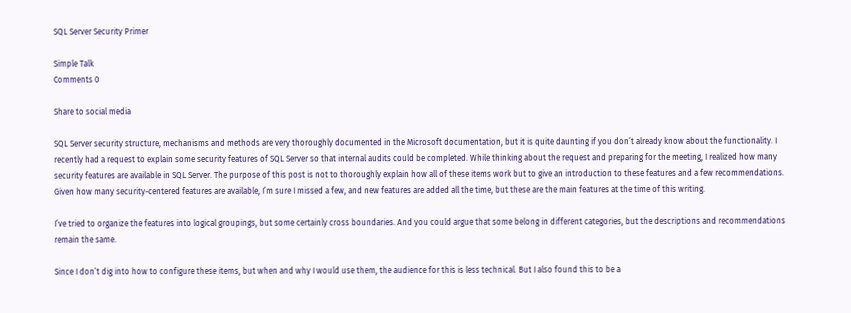SQL Server Security Primer

Simple Talk
Comments 0

Share to social media

SQL Server security structure, mechanisms and methods are very thoroughly documented in the Microsoft documentation, but it is quite daunting if you don’t already know about the functionality. I recently had a request to explain some security features of SQL Server so that internal audits could be completed. While thinking about the request and preparing for the meeting, I realized how many security features are available in SQL Server. The purpose of this post is not to thoroughly explain how all of these items work but to give an introduction to these features and a few recommendations. Given how many security-centered features are available, I’m sure I missed a few, and new features are added all the time, but these are the main features at the time of this writing.

I’ve tried to organize the features into logical groupings, but some certainly cross boundaries. And you could argue that some belong in different categories, but the descriptions and recommendations remain the same.

Since I don’t dig into how to configure these items, but when and why I would use them, the audience for this is less technical. But I also found this to be a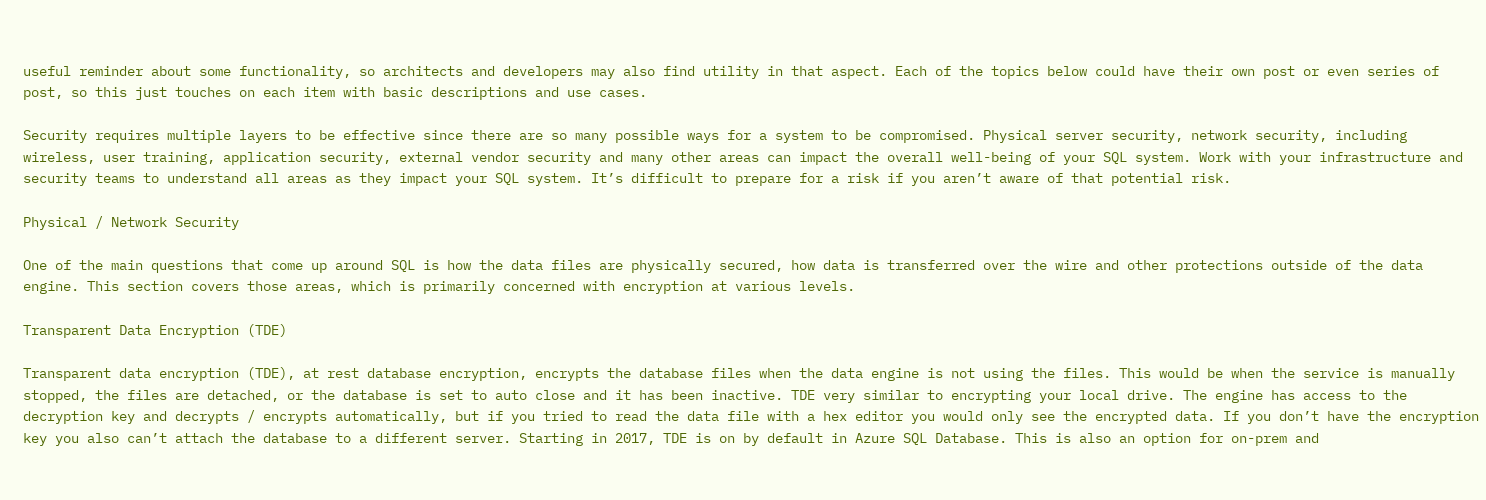useful reminder about some functionality, so architects and developers may also find utility in that aspect. Each of the topics below could have their own post or even series of post, so this just touches on each item with basic descriptions and use cases.

Security requires multiple layers to be effective since there are so many possible ways for a system to be compromised. Physical server security, network security, including wireless, user training, application security, external vendor security and many other areas can impact the overall well-being of your SQL system. Work with your infrastructure and security teams to understand all areas as they impact your SQL system. It’s difficult to prepare for a risk if you aren’t aware of that potential risk.

Physical / Network Security

One of the main questions that come up around SQL is how the data files are physically secured, how data is transferred over the wire and other protections outside of the data engine. This section covers those areas, which is primarily concerned with encryption at various levels.

Transparent Data Encryption (TDE)

Transparent data encryption (TDE), at rest database encryption, encrypts the database files when the data engine is not using the files. This would be when the service is manually stopped, the files are detached, or the database is set to auto close and it has been inactive. TDE very similar to encrypting your local drive. The engine has access to the decryption key and decrypts / encrypts automatically, but if you tried to read the data file with a hex editor you would only see the encrypted data. If you don’t have the encryption key you also can’t attach the database to a different server. Starting in 2017, TDE is on by default in Azure SQL Database. This is also an option for on-prem and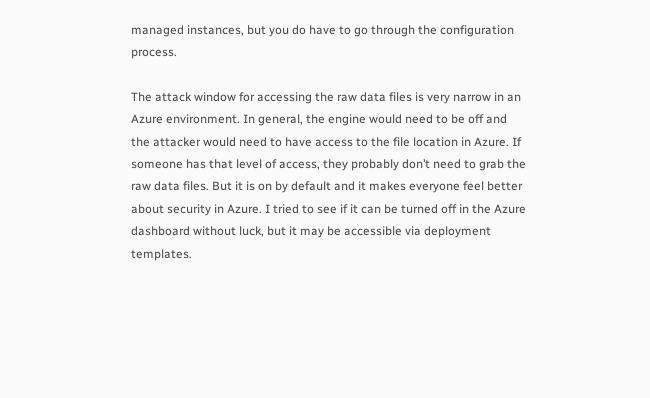managed instances, but you do have to go through the configuration process.

The attack window for accessing the raw data files is very narrow in an Azure environment. In general, the engine would need to be off and the attacker would need to have access to the file location in Azure. If someone has that level of access, they probably don’t need to grab the raw data files. But it is on by default and it makes everyone feel better about security in Azure. I tried to see if it can be turned off in the Azure dashboard without luck, but it may be accessible via deployment templates.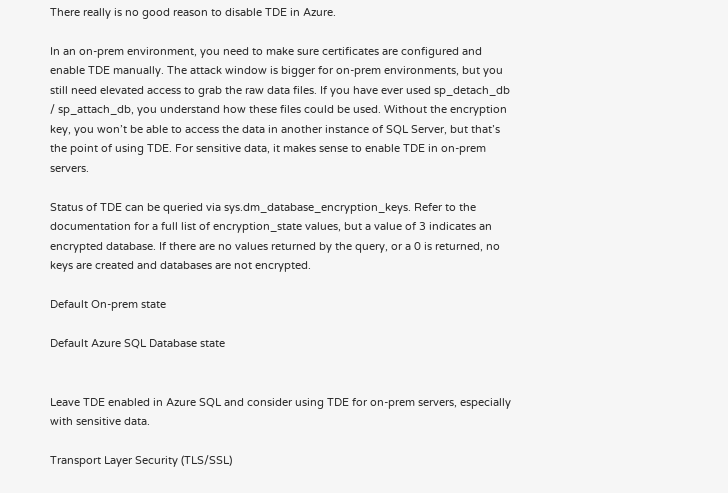There really is no good reason to disable TDE in Azure.

In an on-prem environment, you need to make sure certificates are configured and enable TDE manually. The attack window is bigger for on-prem environments, but you still need elevated access to grab the raw data files. If you have ever used sp_detach_db / sp_attach_db, you understand how these files could be used. Without the encryption key, you won’t be able to access the data in another instance of SQL Server, but that’s the point of using TDE. For sensitive data, it makes sense to enable TDE in on-prem servers.

Status of TDE can be queried via sys.dm_database_encryption_keys. Refer to the documentation for a full list of encryption_state values, but a value of 3 indicates an encrypted database. If there are no values returned by the query, or a 0 is returned, no keys are created and databases are not encrypted.

Default On-prem state

Default Azure SQL Database state


Leave TDE enabled in Azure SQL and consider using TDE for on-prem servers, especially with sensitive data.

Transport Layer Security (TLS/SSL)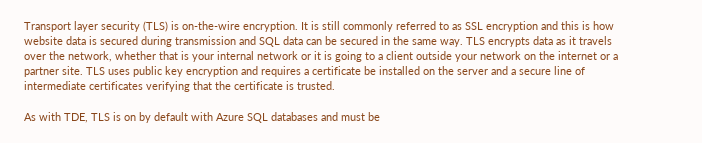Transport layer security (TLS) is on-the-wire encryption. It is still commonly referred to as SSL encryption and this is how website data is secured during transmission and SQL data can be secured in the same way. TLS encrypts data as it travels over the network, whether that is your internal network or it is going to a client outside your network on the internet or a partner site. TLS uses public key encryption and requires a certificate be installed on the server and a secure line of intermediate certificates verifying that the certificate is trusted.

As with TDE, TLS is on by default with Azure SQL databases and must be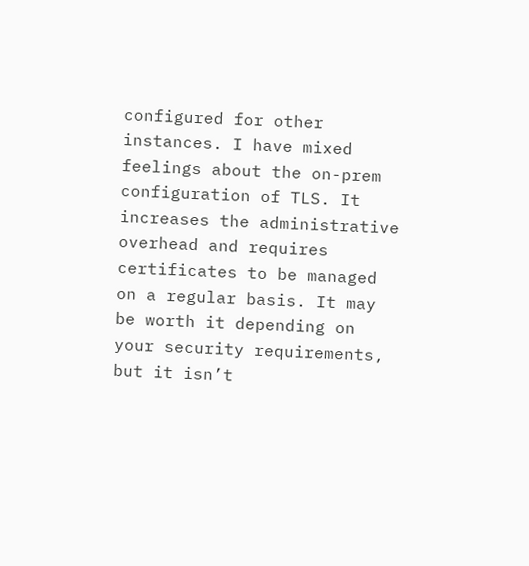configured for other instances. I have mixed feelings about the on-prem configuration of TLS. It increases the administrative overhead and requires certificates to be managed on a regular basis. It may be worth it depending on your security requirements, but it isn’t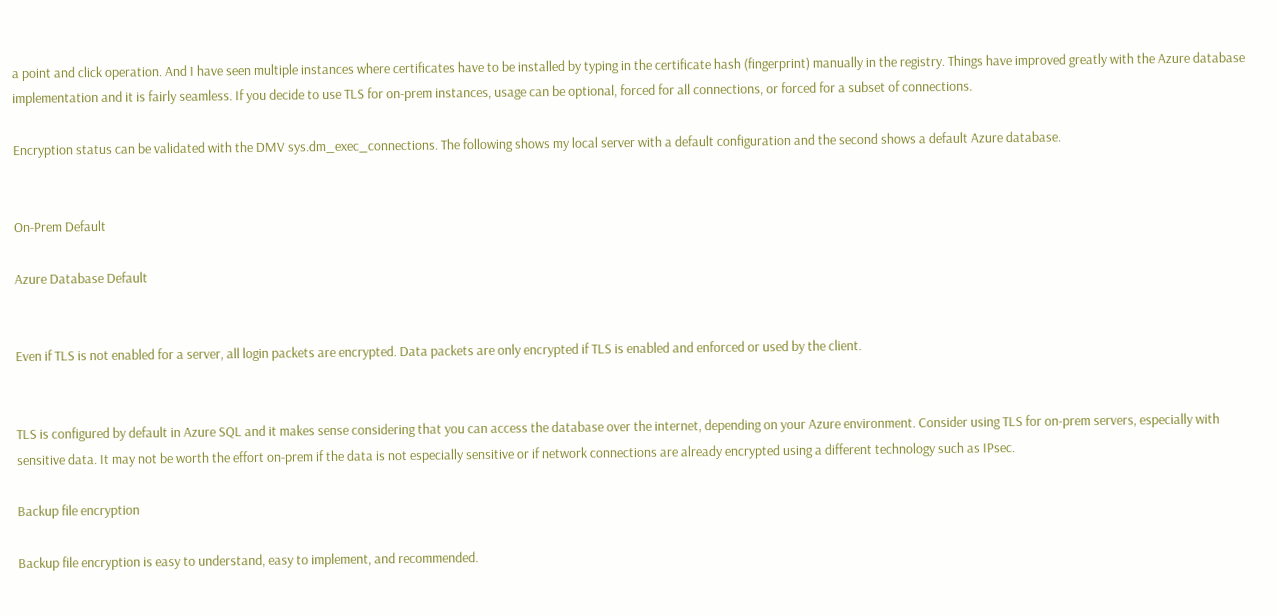a point and click operation. And I have seen multiple instances where certificates have to be installed by typing in the certificate hash (fingerprint) manually in the registry. Things have improved greatly with the Azure database implementation and it is fairly seamless. If you decide to use TLS for on-prem instances, usage can be optional, forced for all connections, or forced for a subset of connections.

Encryption status can be validated with the DMV sys.dm_exec_connections. The following shows my local server with a default configuration and the second shows a default Azure database.


On-Prem Default

Azure Database Default


Even if TLS is not enabled for a server, all login packets are encrypted. Data packets are only encrypted if TLS is enabled and enforced or used by the client.


TLS is configured by default in Azure SQL and it makes sense considering that you can access the database over the internet, depending on your Azure environment. Consider using TLS for on-prem servers, especially with sensitive data. It may not be worth the effort on-prem if the data is not especially sensitive or if network connections are already encrypted using a different technology such as IPsec.

Backup file encryption

Backup file encryption is easy to understand, easy to implement, and recommended.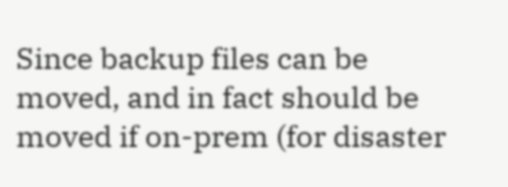Since backup files can be moved, and in fact should be moved if on-prem (for disaster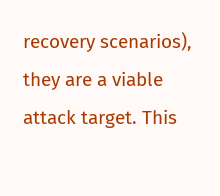recovery scenarios), they are a viable attack target. This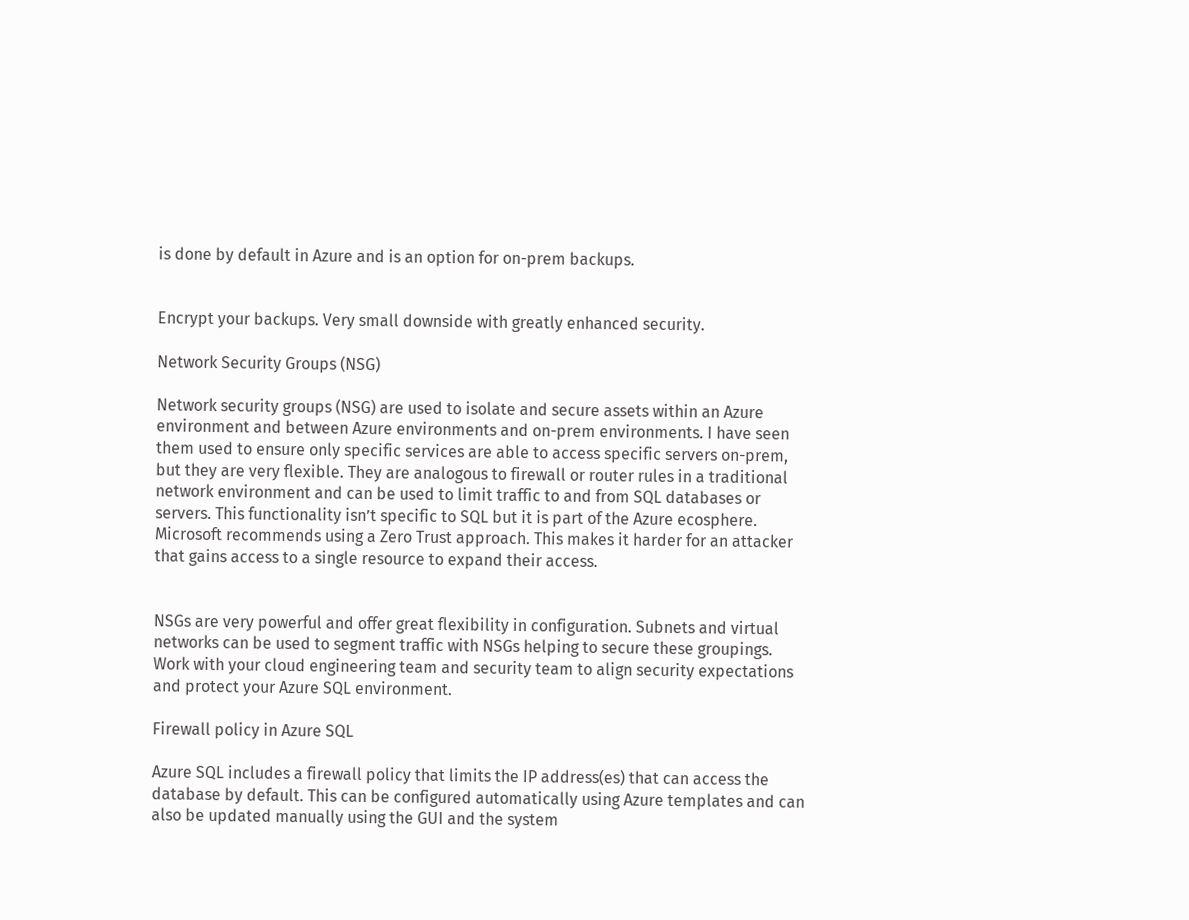is done by default in Azure and is an option for on-prem backups.


Encrypt your backups. Very small downside with greatly enhanced security.

Network Security Groups (NSG)

Network security groups (NSG) are used to isolate and secure assets within an Azure environment and between Azure environments and on-prem environments. I have seen them used to ensure only specific services are able to access specific servers on-prem, but they are very flexible. They are analogous to firewall or router rules in a traditional network environment and can be used to limit traffic to and from SQL databases or servers. This functionality isn’t specific to SQL but it is part of the Azure ecosphere. Microsoft recommends using a Zero Trust approach. This makes it harder for an attacker that gains access to a single resource to expand their access.


NSGs are very powerful and offer great flexibility in configuration. Subnets and virtual networks can be used to segment traffic with NSGs helping to secure these groupings. Work with your cloud engineering team and security team to align security expectations and protect your Azure SQL environment.

Firewall policy in Azure SQL

Azure SQL includes a firewall policy that limits the IP address(es) that can access the database by default. This can be configured automatically using Azure templates and can also be updated manually using the GUI and the system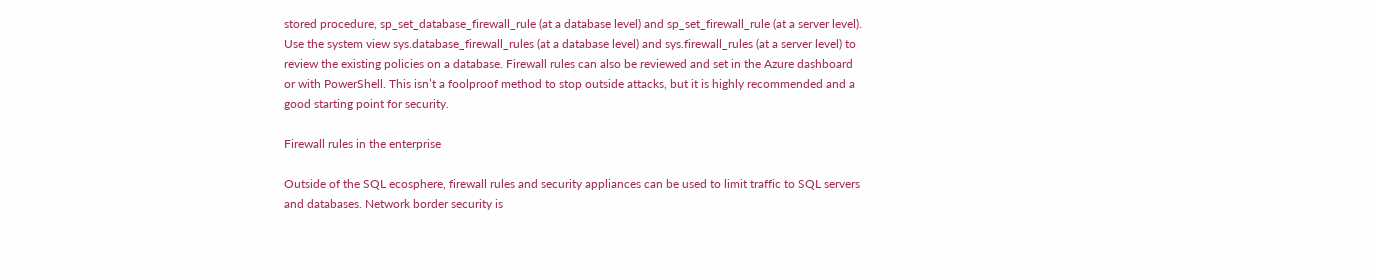stored procedure, sp_set_database_firewall_rule (at a database level) and sp_set_firewall_rule (at a server level). Use the system view sys.database_firewall_rules (at a database level) and sys.firewall_rules (at a server level) to review the existing policies on a database. Firewall rules can also be reviewed and set in the Azure dashboard or with PowerShell. This isn’t a foolproof method to stop outside attacks, but it is highly recommended and a good starting point for security.

Firewall rules in the enterprise

Outside of the SQL ecosphere, firewall rules and security appliances can be used to limit traffic to SQL servers and databases. Network border security is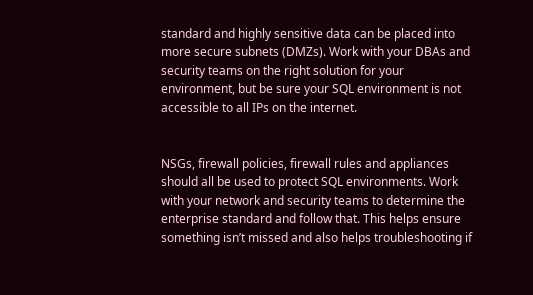standard and highly sensitive data can be placed into more secure subnets (DMZs). Work with your DBAs and security teams on the right solution for your environment, but be sure your SQL environment is not accessible to all IPs on the internet.


NSGs, firewall policies, firewall rules and appliances should all be used to protect SQL environments. Work with your network and security teams to determine the enterprise standard and follow that. This helps ensure something isn’t missed and also helps troubleshooting if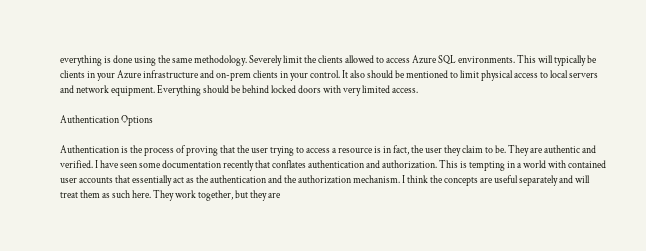everything is done using the same methodology. Severely limit the clients allowed to access Azure SQL environments. This will typically be clients in your Azure infrastructure and on-prem clients in your control. It also should be mentioned to limit physical access to local servers and network equipment. Everything should be behind locked doors with very limited access.

Authentication Options

Authentication is the process of proving that the user trying to access a resource is in fact, the user they claim to be. They are authentic and verified. I have seen some documentation recently that conflates authentication and authorization. This is tempting in a world with contained user accounts that essentially act as the authentication and the authorization mechanism. I think the concepts are useful separately and will treat them as such here. They work together, but they are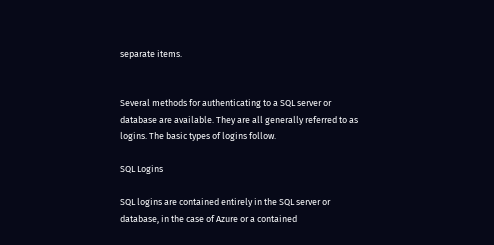separate items.


Several methods for authenticating to a SQL server or database are available. They are all generally referred to as logins. The basic types of logins follow.

SQL Logins

SQL logins are contained entirely in the SQL server or database, in the case of Azure or a contained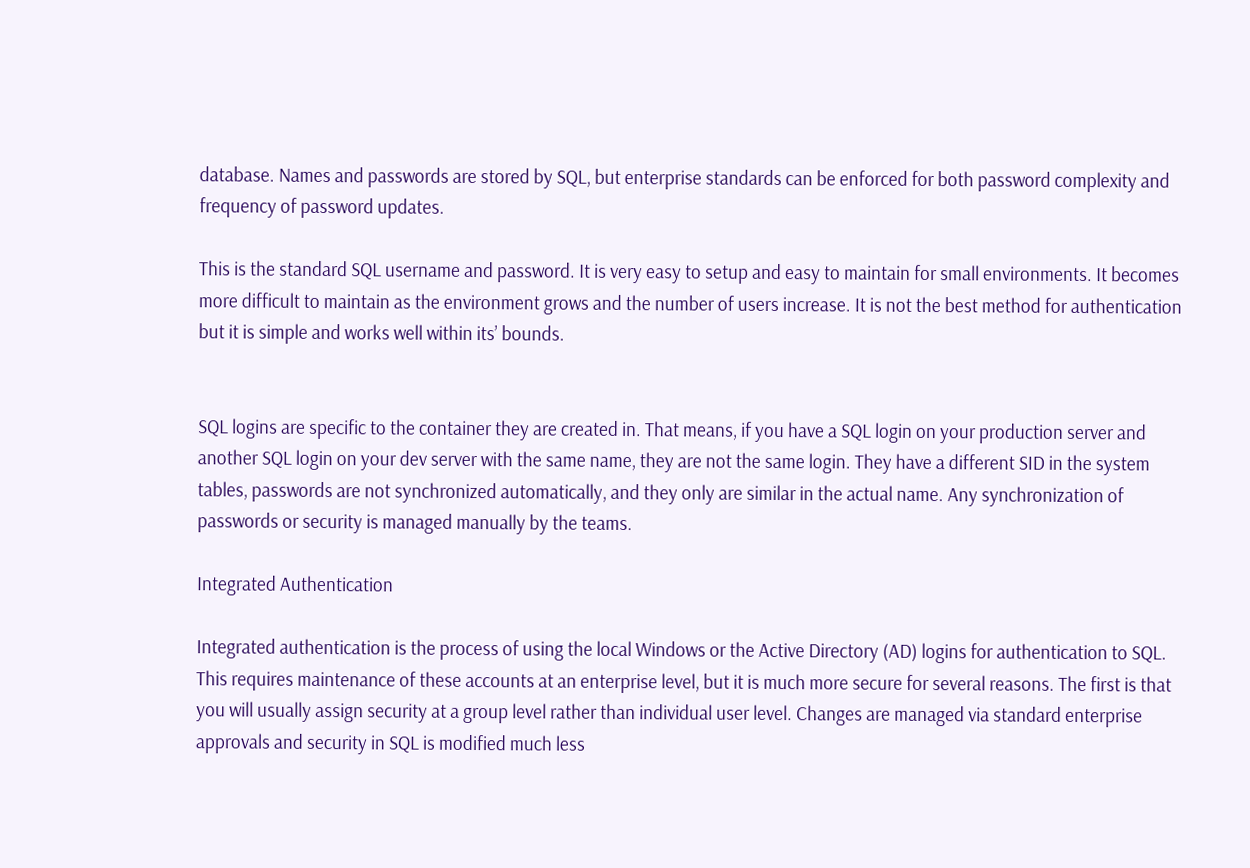database. Names and passwords are stored by SQL, but enterprise standards can be enforced for both password complexity and frequency of password updates.

This is the standard SQL username and password. It is very easy to setup and easy to maintain for small environments. It becomes more difficult to maintain as the environment grows and the number of users increase. It is not the best method for authentication but it is simple and works well within its’ bounds.


SQL logins are specific to the container they are created in. That means, if you have a SQL login on your production server and another SQL login on your dev server with the same name, they are not the same login. They have a different SID in the system tables, passwords are not synchronized automatically, and they only are similar in the actual name. Any synchronization of passwords or security is managed manually by the teams.

Integrated Authentication

Integrated authentication is the process of using the local Windows or the Active Directory (AD) logins for authentication to SQL. This requires maintenance of these accounts at an enterprise level, but it is much more secure for several reasons. The first is that you will usually assign security at a group level rather than individual user level. Changes are managed via standard enterprise approvals and security in SQL is modified much less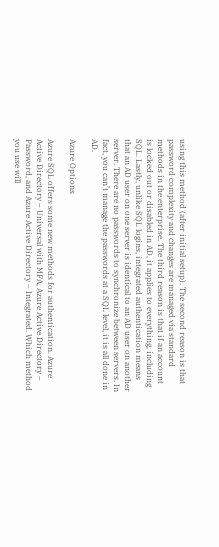using this method (after initial setup). The second reason is that password complexity and changes are managed via standard methods in the enterprise. The third reason is that if an account is locked out or disabled in AD, it applies to everything, including SQL. Lastly, unlike SQL logins, integrated authentication means that an AD user on one server is identical to an AD user on another server. There are no passwords to synchronize between servers. In fact, you can’t manage the passwords at a SQL level, it is all done in AD.

Azure Options

Azure SQL offers some new methods for authentication. Azure Active Directory – Universal with MFA, Azure Active Directory – Password, and Azure Active Directory – Integrated. Which method you use will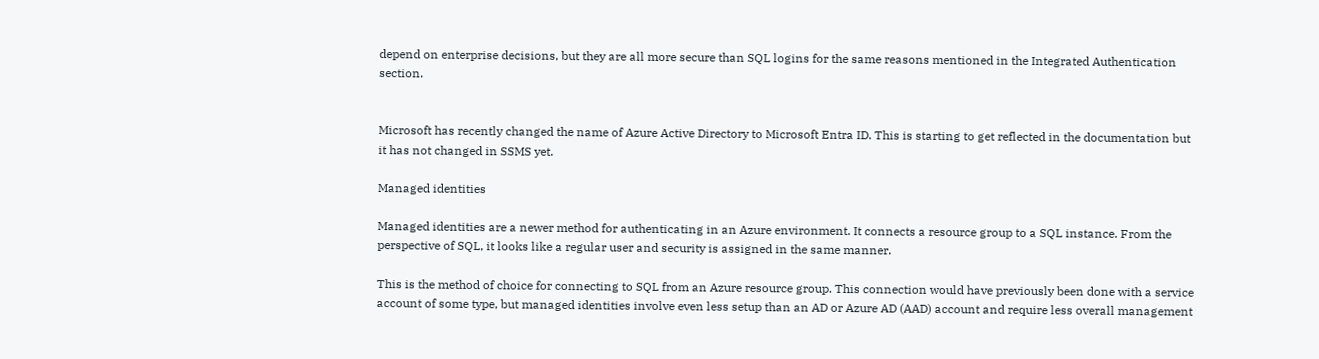depend on enterprise decisions, but they are all more secure than SQL logins for the same reasons mentioned in the Integrated Authentication section.


Microsoft has recently changed the name of Azure Active Directory to Microsoft Entra ID. This is starting to get reflected in the documentation but it has not changed in SSMS yet.

Managed identities

Managed identities are a newer method for authenticating in an Azure environment. It connects a resource group to a SQL instance. From the perspective of SQL, it looks like a regular user and security is assigned in the same manner.

This is the method of choice for connecting to SQL from an Azure resource group. This connection would have previously been done with a service account of some type, but managed identities involve even less setup than an AD or Azure AD (AAD) account and require less overall management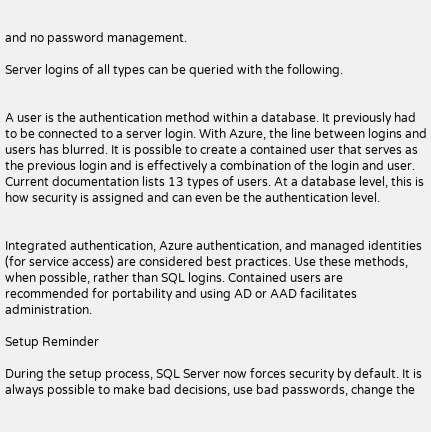and no password management.

Server logins of all types can be queried with the following.


A user is the authentication method within a database. It previously had to be connected to a server login. With Azure, the line between logins and users has blurred. It is possible to create a contained user that serves as the previous login and is effectively a combination of the login and user. Current documentation lists 13 types of users. At a database level, this is how security is assigned and can even be the authentication level.


Integrated authentication, Azure authentication, and managed identities (for service access) are considered best practices. Use these methods, when possible, rather than SQL logins. Contained users are recommended for portability and using AD or AAD facilitates administration.

Setup Reminder

During the setup process, SQL Server now forces security by default. It is always possible to make bad decisions, use bad passwords, change the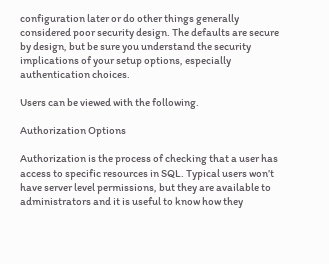configuration later or do other things generally considered poor security design. The defaults are secure by design, but be sure you understand the security implications of your setup options, especially authentication choices.

Users can be viewed with the following.

Authorization Options

Authorization is the process of checking that a user has access to specific resources in SQL. Typical users won’t have server level permissions, but they are available to administrators and it is useful to know how they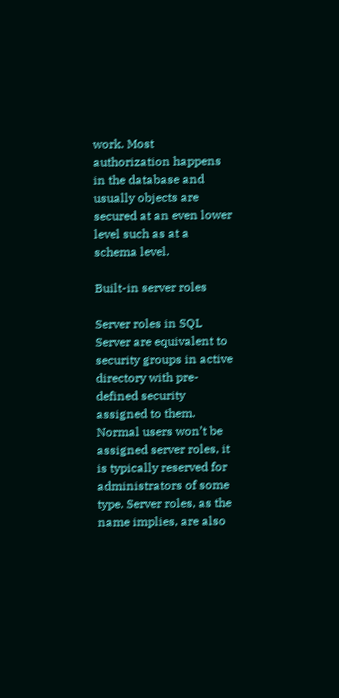work. Most authorization happens in the database and usually objects are secured at an even lower level such as at a schema level.

Built-in server roles

Server roles in SQL Server are equivalent to security groups in active directory with pre-defined security assigned to them. Normal users won’t be assigned server roles, it is typically reserved for administrators of some type. Server roles, as the name implies, are also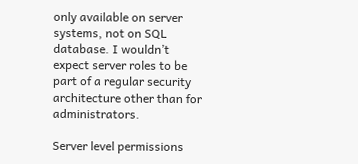only available on server systems, not on SQL database. I wouldn’t expect server roles to be part of a regular security architecture other than for administrators.

Server level permissions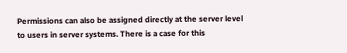Permissions can also be assigned directly at the server level to users in server systems. There is a case for this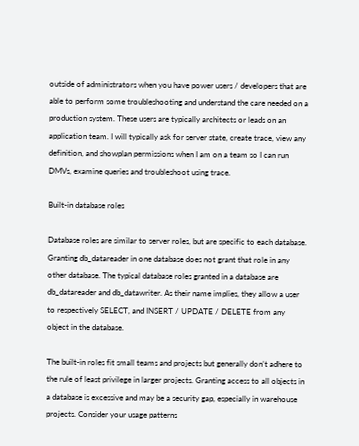outside of administrators when you have power users / developers that are able to perform some troubleshooting and understand the care needed on a production system. These users are typically architects or leads on an application team. I will typically ask for server state, create trace, view any definition, and showplan permissions when I am on a team so I can run DMVs, examine queries and troubleshoot using trace.

Built-in database roles

Database roles are similar to server roles, but are specific to each database. Granting db_datareader in one database does not grant that role in any other database. The typical database roles granted in a database are db_datareader and db_datawriter. As their name implies, they allow a user to respectively SELECT, and INSERT / UPDATE / DELETE from any object in the database.

The built-in roles fit small teams and projects but generally don’t adhere to the rule of least privilege in larger projects. Granting access to all objects in a database is excessive and may be a security gap, especially in warehouse projects. Consider your usage patterns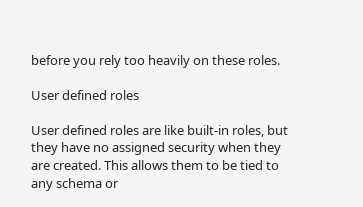before you rely too heavily on these roles.

User defined roles

User defined roles are like built-in roles, but they have no assigned security when they are created. This allows them to be tied to any schema or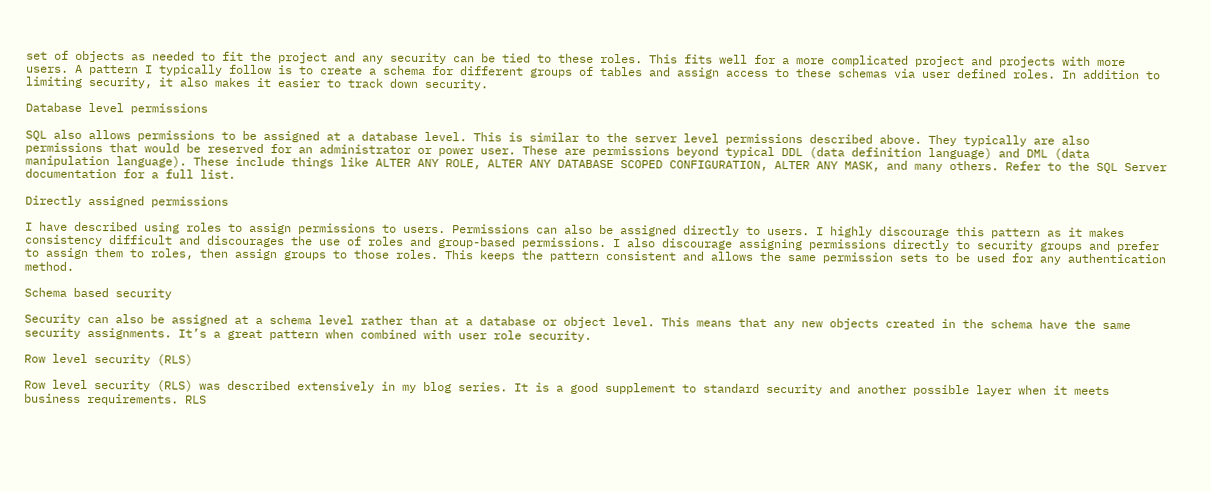set of objects as needed to fit the project and any security can be tied to these roles. This fits well for a more complicated project and projects with more users. A pattern I typically follow is to create a schema for different groups of tables and assign access to these schemas via user defined roles. In addition to limiting security, it also makes it easier to track down security.

Database level permissions

SQL also allows permissions to be assigned at a database level. This is similar to the server level permissions described above. They typically are also permissions that would be reserved for an administrator or power user. These are permissions beyond typical DDL (data definition language) and DML (data manipulation language). These include things like ALTER ANY ROLE, ALTER ANY DATABASE SCOPED CONFIGURATION, ALTER ANY MASK, and many others. Refer to the SQL Server documentation for a full list.

Directly assigned permissions

I have described using roles to assign permissions to users. Permissions can also be assigned directly to users. I highly discourage this pattern as it makes consistency difficult and discourages the use of roles and group-based permissions. I also discourage assigning permissions directly to security groups and prefer to assign them to roles, then assign groups to those roles. This keeps the pattern consistent and allows the same permission sets to be used for any authentication method.

Schema based security

Security can also be assigned at a schema level rather than at a database or object level. This means that any new objects created in the schema have the same security assignments. It’s a great pattern when combined with user role security.

Row level security (RLS)

Row level security (RLS) was described extensively in my blog series. It is a good supplement to standard security and another possible layer when it meets business requirements. RLS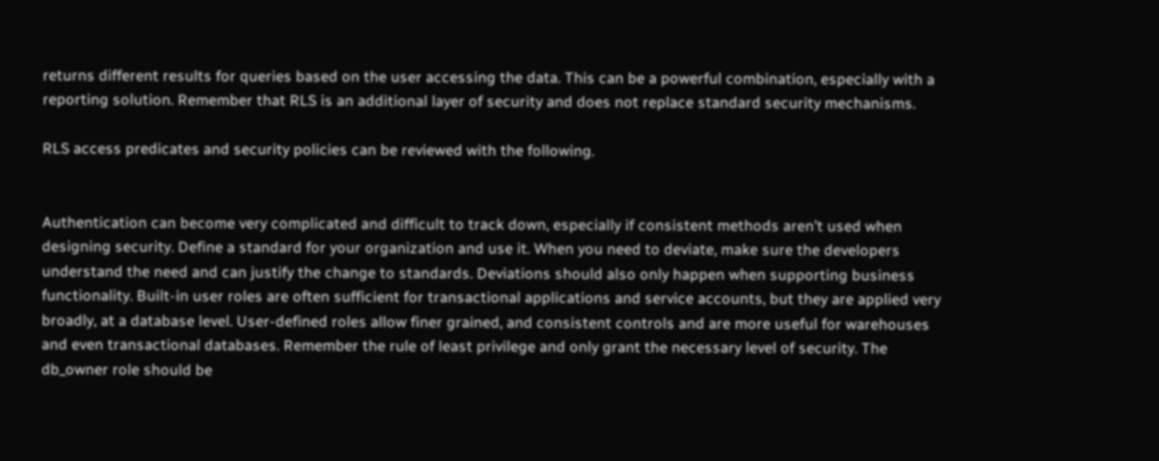returns different results for queries based on the user accessing the data. This can be a powerful combination, especially with a reporting solution. Remember that RLS is an additional layer of security and does not replace standard security mechanisms.

RLS access predicates and security policies can be reviewed with the following.


Authentication can become very complicated and difficult to track down, especially if consistent methods aren’t used when designing security. Define a standard for your organization and use it. When you need to deviate, make sure the developers understand the need and can justify the change to standards. Deviations should also only happen when supporting business functionality. Built-in user roles are often sufficient for transactional applications and service accounts, but they are applied very broadly, at a database level. User-defined roles allow finer grained, and consistent controls and are more useful for warehouses and even transactional databases. Remember the rule of least privilege and only grant the necessary level of security. The db_owner role should be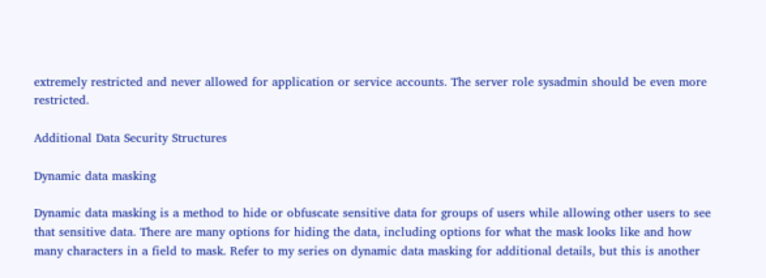extremely restricted and never allowed for application or service accounts. The server role sysadmin should be even more restricted.

Additional Data Security Structures

Dynamic data masking

Dynamic data masking is a method to hide or obfuscate sensitive data for groups of users while allowing other users to see that sensitive data. There are many options for hiding the data, including options for what the mask looks like and how many characters in a field to mask. Refer to my series on dynamic data masking for additional details, but this is another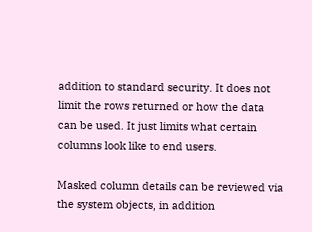addition to standard security. It does not limit the rows returned or how the data can be used. It just limits what certain columns look like to end users.

Masked column details can be reviewed via the system objects, in addition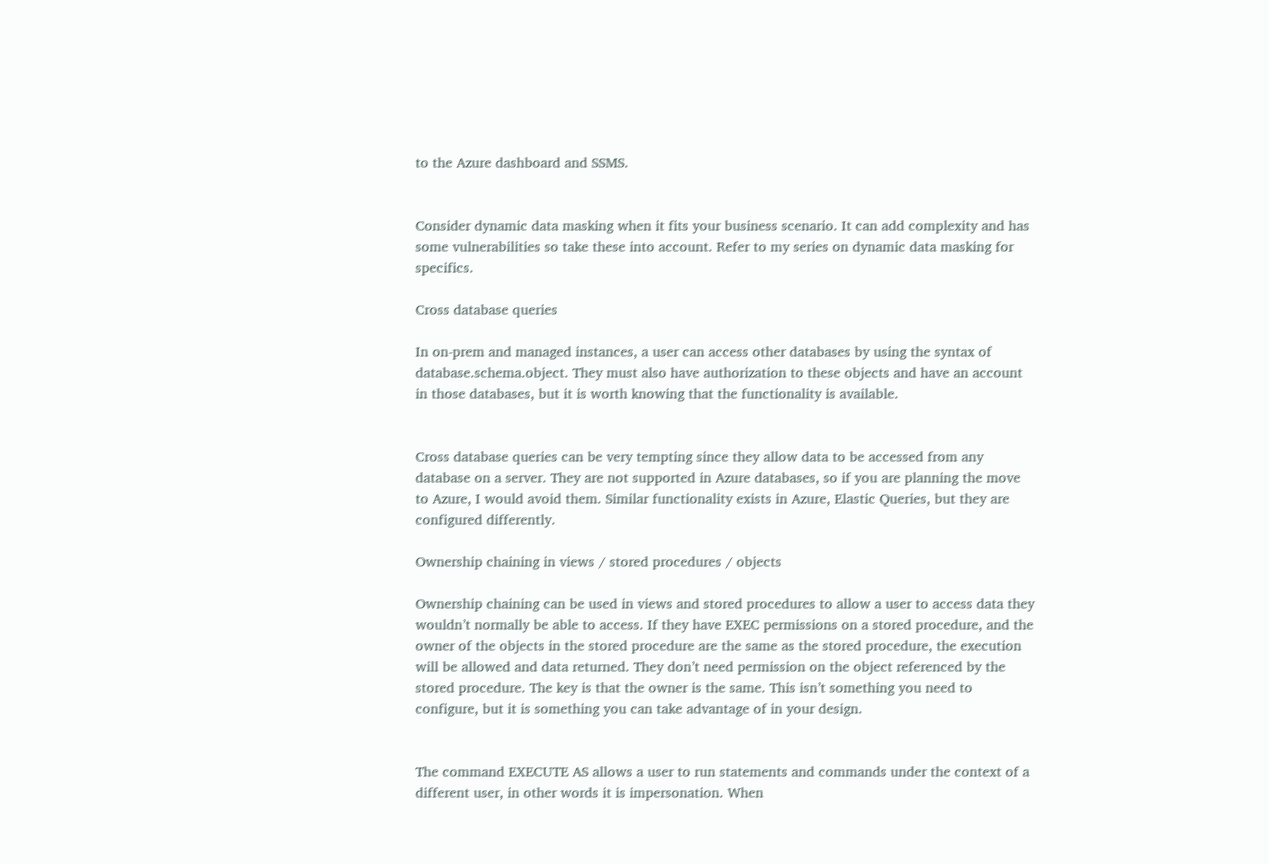to the Azure dashboard and SSMS.


Consider dynamic data masking when it fits your business scenario. It can add complexity and has some vulnerabilities so take these into account. Refer to my series on dynamic data masking for specifics.

Cross database queries

In on-prem and managed instances, a user can access other databases by using the syntax of database.schema.object. They must also have authorization to these objects and have an account in those databases, but it is worth knowing that the functionality is available.


Cross database queries can be very tempting since they allow data to be accessed from any database on a server. They are not supported in Azure databases, so if you are planning the move to Azure, I would avoid them. Similar functionality exists in Azure, Elastic Queries, but they are configured differently.

Ownership chaining in views / stored procedures / objects

Ownership chaining can be used in views and stored procedures to allow a user to access data they wouldn’t normally be able to access. If they have EXEC permissions on a stored procedure, and the owner of the objects in the stored procedure are the same as the stored procedure, the execution will be allowed and data returned. They don’t need permission on the object referenced by the stored procedure. The key is that the owner is the same. This isn’t something you need to configure, but it is something you can take advantage of in your design.


The command EXECUTE AS allows a user to run statements and commands under the context of a different user, in other words it is impersonation. When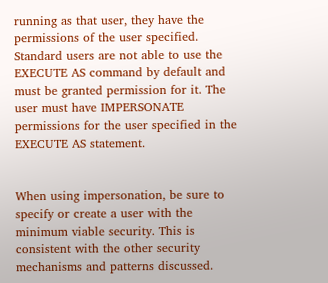running as that user, they have the permissions of the user specified. Standard users are not able to use the EXECUTE AS command by default and must be granted permission for it. The user must have IMPERSONATE permissions for the user specified in the EXECUTE AS statement.


When using impersonation, be sure to specify or create a user with the minimum viable security. This is consistent with the other security mechanisms and patterns discussed.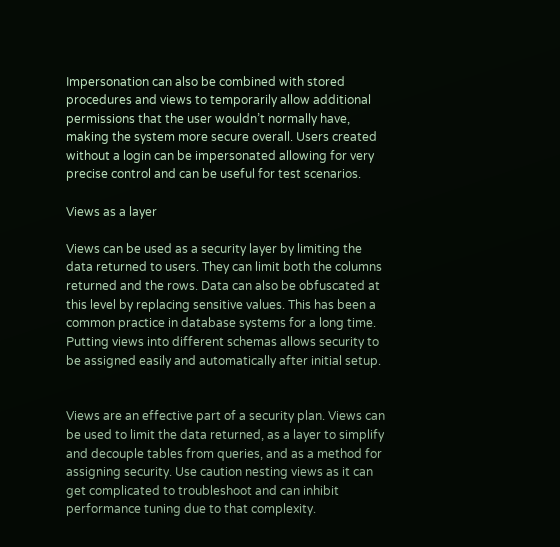Impersonation can also be combined with stored procedures and views to temporarily allow additional permissions that the user wouldn’t normally have, making the system more secure overall. Users created without a login can be impersonated allowing for very precise control and can be useful for test scenarios.

Views as a layer

Views can be used as a security layer by limiting the data returned to users. They can limit both the columns returned and the rows. Data can also be obfuscated at this level by replacing sensitive values. This has been a common practice in database systems for a long time. Putting views into different schemas allows security to be assigned easily and automatically after initial setup.


Views are an effective part of a security plan. Views can be used to limit the data returned, as a layer to simplify and decouple tables from queries, and as a method for assigning security. Use caution nesting views as it can get complicated to troubleshoot and can inhibit performance tuning due to that complexity.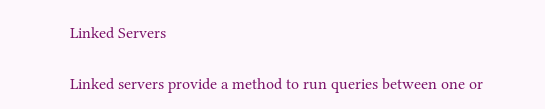Linked Servers

Linked servers provide a method to run queries between one or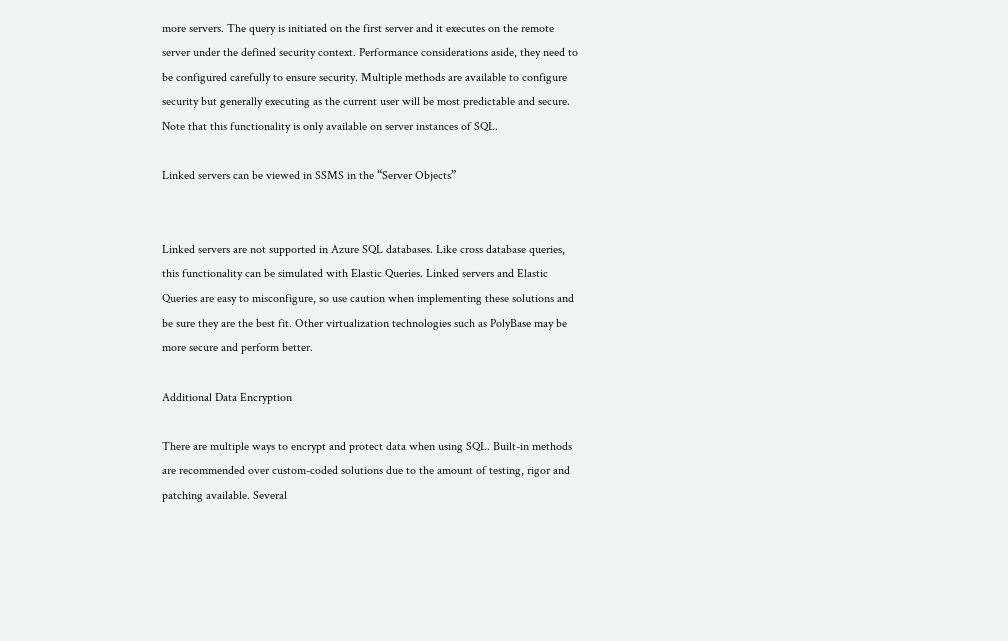more servers. The query is initiated on the first server and it executes on the remote server under the defined security context. Performance considerations aside, they need to be configured carefully to ensure security. Multiple methods are available to configure security but generally executing as the current user will be most predictable and secure. Note that this functionality is only available on server instances of SQL.

Linked servers can be viewed in SSMS in the “Server Objects”


Linked servers are not supported in Azure SQL databases. Like cross database queries, this functionality can be simulated with Elastic Queries. Linked servers and Elastic Queries are easy to misconfigure, so use caution when implementing these solutions and be sure they are the best fit. Other virtualization technologies such as PolyBase may be more secure and perform better.

Additional Data Encryption

There are multiple ways to encrypt and protect data when using SQL. Built-in methods are recommended over custom-coded solutions due to the amount of testing, rigor and patching available. Several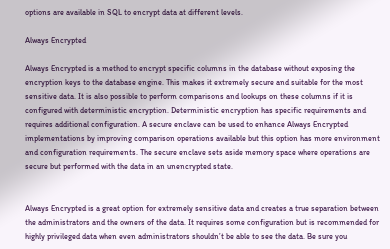options are available in SQL to encrypt data at different levels.

Always Encrypted

Always Encrypted is a method to encrypt specific columns in the database without exposing the encryption keys to the database engine. This makes it extremely secure and suitable for the most sensitive data. It is also possible to perform comparisons and lookups on these columns if it is configured with deterministic encryption. Deterministic encryption has specific requirements and requires additional configuration. A secure enclave can be used to enhance Always Encrypted implementations by improving comparison operations available but this option has more environment and configuration requirements. The secure enclave sets aside memory space where operations are secure but performed with the data in an unencrypted state.


Always Encrypted is a great option for extremely sensitive data and creates a true separation between the administrators and the owners of the data. It requires some configuration but is recommended for highly privileged data when even administrators shouldn’t be able to see the data. Be sure you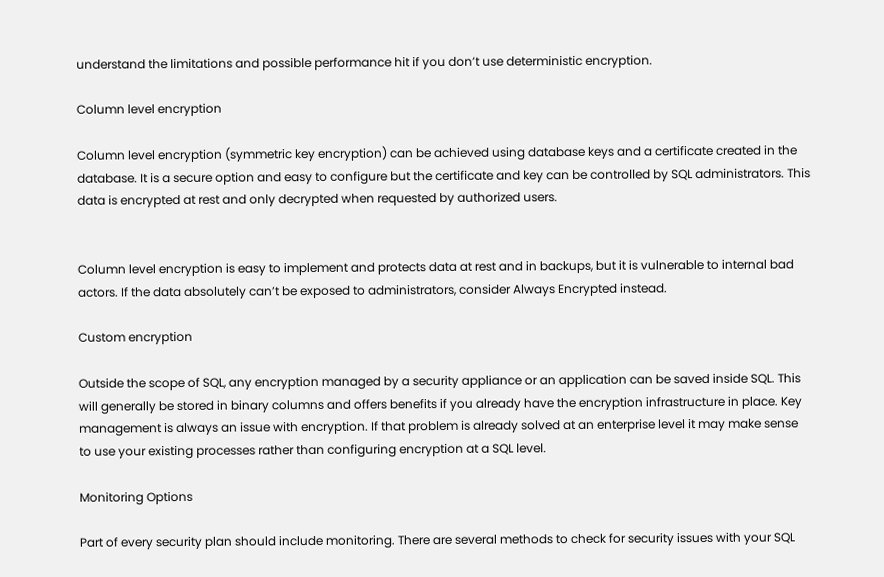understand the limitations and possible performance hit if you don’t use deterministic encryption.

Column level encryption

Column level encryption (symmetric key encryption) can be achieved using database keys and a certificate created in the database. It is a secure option and easy to configure but the certificate and key can be controlled by SQL administrators. This data is encrypted at rest and only decrypted when requested by authorized users.


Column level encryption is easy to implement and protects data at rest and in backups, but it is vulnerable to internal bad actors. If the data absolutely can’t be exposed to administrators, consider Always Encrypted instead.

Custom encryption

Outside the scope of SQL, any encryption managed by a security appliance or an application can be saved inside SQL. This will generally be stored in binary columns and offers benefits if you already have the encryption infrastructure in place. Key management is always an issue with encryption. If that problem is already solved at an enterprise level it may make sense to use your existing processes rather than configuring encryption at a SQL level.

Monitoring Options

Part of every security plan should include monitoring. There are several methods to check for security issues with your SQL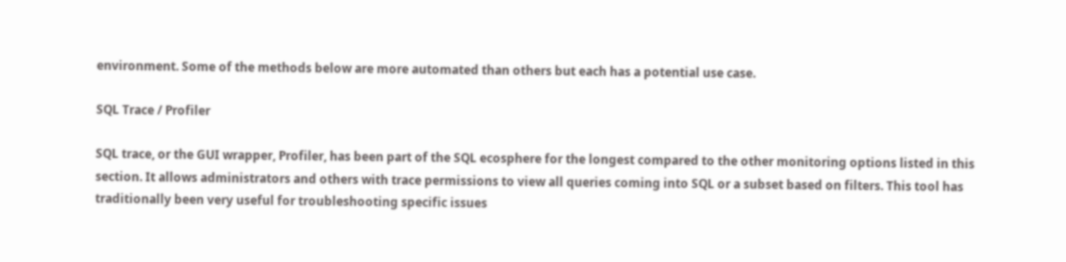environment. Some of the methods below are more automated than others but each has a potential use case.

SQL Trace / Profiler

SQL trace, or the GUI wrapper, Profiler, has been part of the SQL ecosphere for the longest compared to the other monitoring options listed in this section. It allows administrators and others with trace permissions to view all queries coming into SQL or a subset based on filters. This tool has traditionally been very useful for troubleshooting specific issues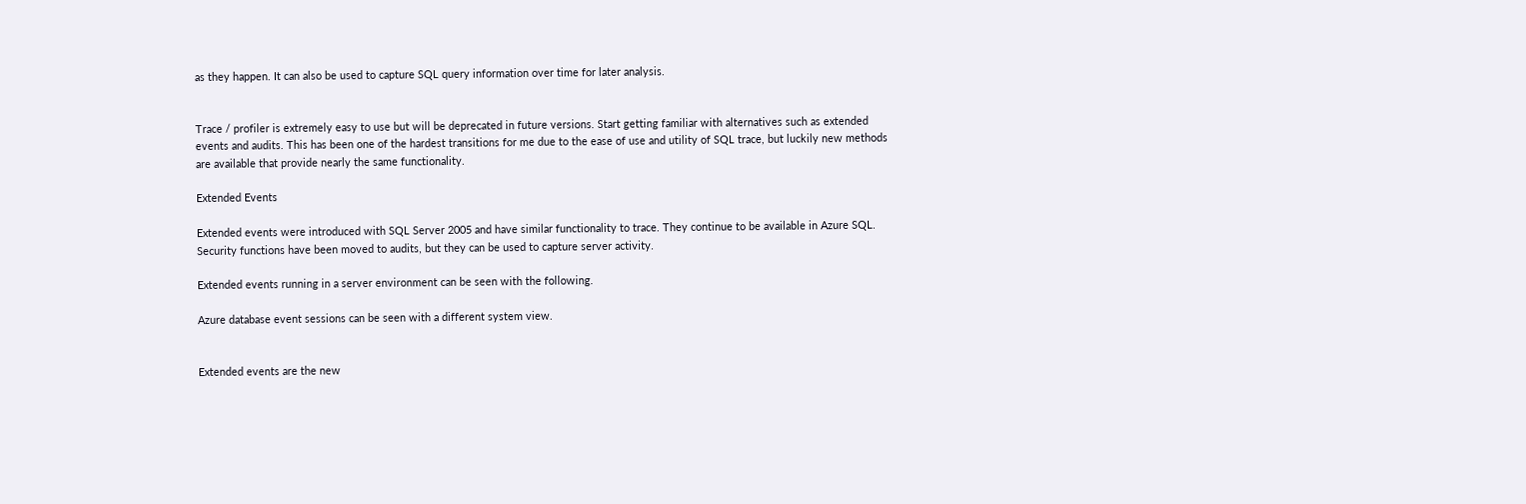as they happen. It can also be used to capture SQL query information over time for later analysis.


Trace / profiler is extremely easy to use but will be deprecated in future versions. Start getting familiar with alternatives such as extended events and audits. This has been one of the hardest transitions for me due to the ease of use and utility of SQL trace, but luckily new methods are available that provide nearly the same functionality.

Extended Events

Extended events were introduced with SQL Server 2005 and have similar functionality to trace. They continue to be available in Azure SQL. Security functions have been moved to audits, but they can be used to capture server activity.

Extended events running in a server environment can be seen with the following.

Azure database event sessions can be seen with a different system view.


Extended events are the new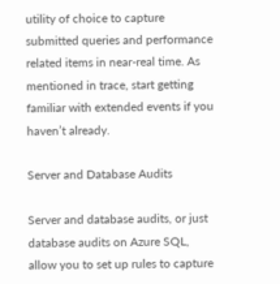utility of choice to capture submitted queries and performance related items in near-real time. As mentioned in trace, start getting familiar with extended events if you haven’t already.

Server and Database Audits

Server and database audits, or just database audits on Azure SQL, allow you to set up rules to capture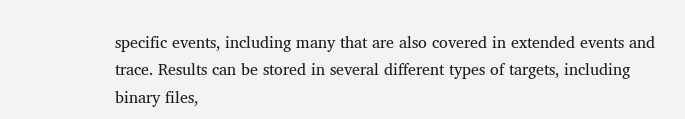specific events, including many that are also covered in extended events and trace. Results can be stored in several different types of targets, including binary files,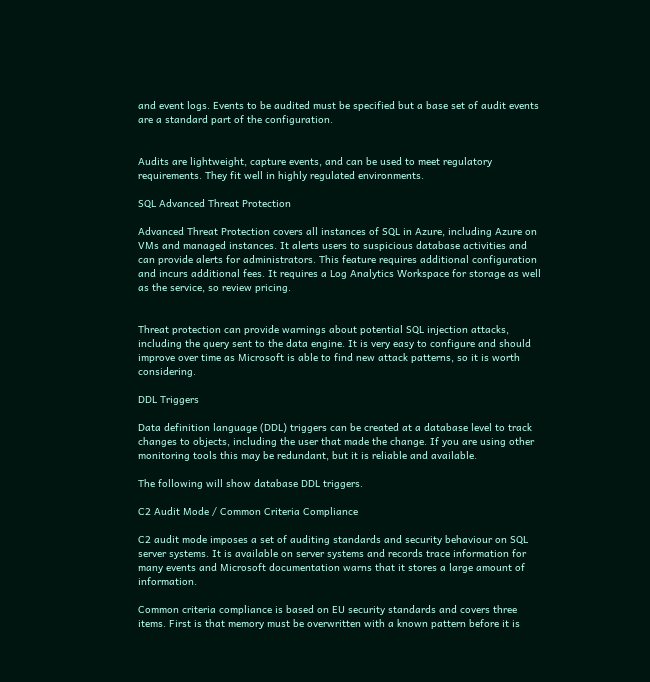and event logs. Events to be audited must be specified but a base set of audit events are a standard part of the configuration.


Audits are lightweight, capture events, and can be used to meet regulatory requirements. They fit well in highly regulated environments.

SQL Advanced Threat Protection

Advanced Threat Protection covers all instances of SQL in Azure, including Azure on VMs and managed instances. It alerts users to suspicious database activities and can provide alerts for administrators. This feature requires additional configuration and incurs additional fees. It requires a Log Analytics Workspace for storage as well as the service, so review pricing.


Threat protection can provide warnings about potential SQL injection attacks, including the query sent to the data engine. It is very easy to configure and should improve over time as Microsoft is able to find new attack patterns, so it is worth considering.

DDL Triggers

Data definition language (DDL) triggers can be created at a database level to track changes to objects, including the user that made the change. If you are using other monitoring tools this may be redundant, but it is reliable and available.

The following will show database DDL triggers.

C2 Audit Mode / Common Criteria Compliance

C2 audit mode imposes a set of auditing standards and security behaviour on SQL server systems. It is available on server systems and records trace information for many events and Microsoft documentation warns that it stores a large amount of information.

Common criteria compliance is based on EU security standards and covers three items. First is that memory must be overwritten with a known pattern before it is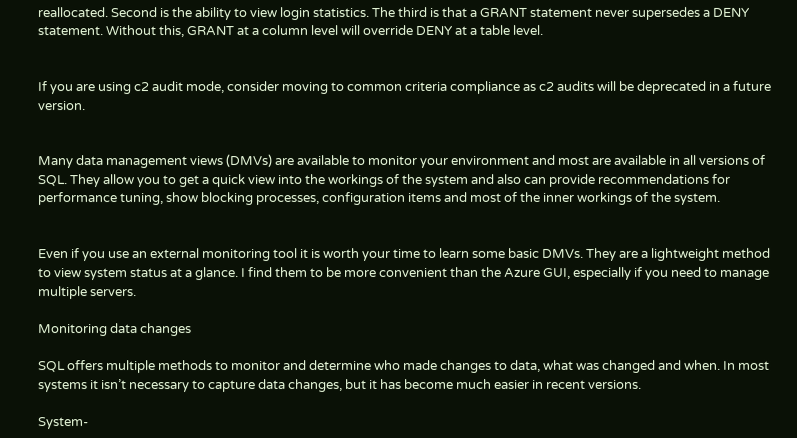reallocated. Second is the ability to view login statistics. The third is that a GRANT statement never supersedes a DENY statement. Without this, GRANT at a column level will override DENY at a table level.


If you are using c2 audit mode, consider moving to common criteria compliance as c2 audits will be deprecated in a future version.


Many data management views (DMVs) are available to monitor your environment and most are available in all versions of SQL. They allow you to get a quick view into the workings of the system and also can provide recommendations for performance tuning, show blocking processes, configuration items and most of the inner workings of the system.


Even if you use an external monitoring tool it is worth your time to learn some basic DMVs. They are a lightweight method to view system status at a glance. I find them to be more convenient than the Azure GUI, especially if you need to manage multiple servers.

Monitoring data changes

SQL offers multiple methods to monitor and determine who made changes to data, what was changed and when. In most systems it isn’t necessary to capture data changes, but it has become much easier in recent versions.

System-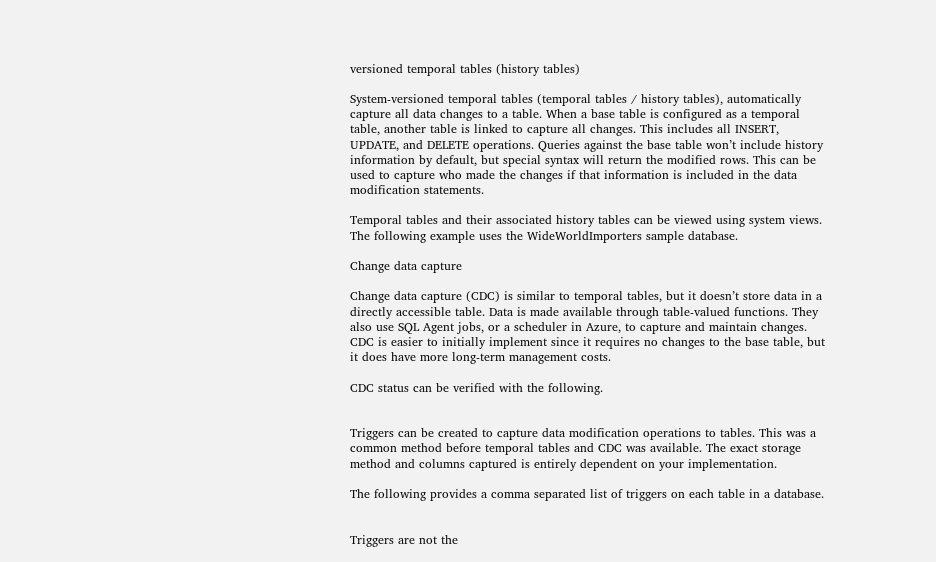versioned temporal tables (history tables)

System-versioned temporal tables (temporal tables / history tables), automatically capture all data changes to a table. When a base table is configured as a temporal table, another table is linked to capture all changes. This includes all INSERT, UPDATE, and DELETE operations. Queries against the base table won’t include history information by default, but special syntax will return the modified rows. This can be used to capture who made the changes if that information is included in the data modification statements.

Temporal tables and their associated history tables can be viewed using system views. The following example uses the WideWorldImporters sample database.

Change data capture

Change data capture (CDC) is similar to temporal tables, but it doesn’t store data in a directly accessible table. Data is made available through table-valued functions. They also use SQL Agent jobs, or a scheduler in Azure, to capture and maintain changes. CDC is easier to initially implement since it requires no changes to the base table, but it does have more long-term management costs.

CDC status can be verified with the following.


Triggers can be created to capture data modification operations to tables. This was a common method before temporal tables and CDC was available. The exact storage method and columns captured is entirely dependent on your implementation.

The following provides a comma separated list of triggers on each table in a database.


Triggers are not the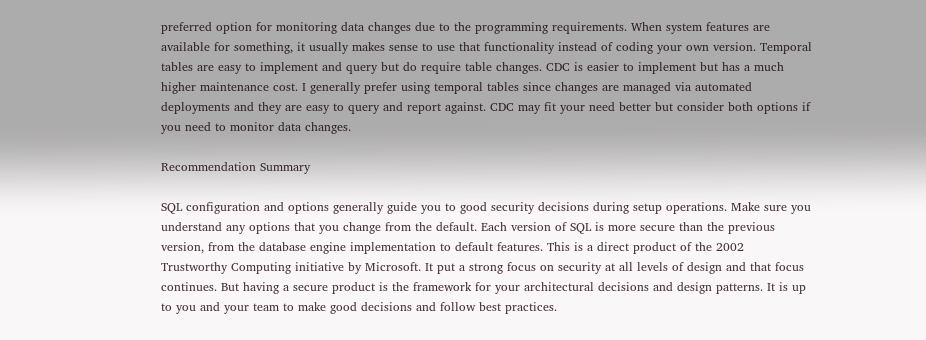preferred option for monitoring data changes due to the programming requirements. When system features are available for something, it usually makes sense to use that functionality instead of coding your own version. Temporal tables are easy to implement and query but do require table changes. CDC is easier to implement but has a much higher maintenance cost. I generally prefer using temporal tables since changes are managed via automated deployments and they are easy to query and report against. CDC may fit your need better but consider both options if you need to monitor data changes.

Recommendation Summary

SQL configuration and options generally guide you to good security decisions during setup operations. Make sure you understand any options that you change from the default. Each version of SQL is more secure than the previous version, from the database engine implementation to default features. This is a direct product of the 2002 Trustworthy Computing initiative by Microsoft. It put a strong focus on security at all levels of design and that focus continues. But having a secure product is the framework for your architectural decisions and design patterns. It is up to you and your team to make good decisions and follow best practices.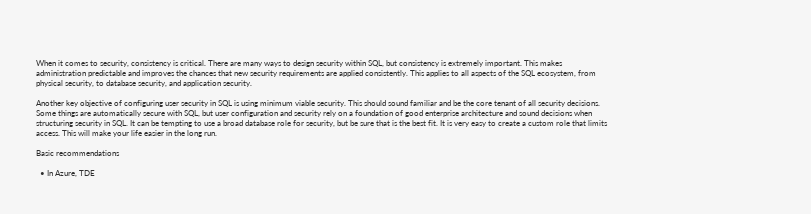When it comes to security, consistency is critical. There are many ways to design security within SQL, but consistency is extremely important. This makes administration predictable and improves the chances that new security requirements are applied consistently. This applies to all aspects of the SQL ecosystem, from physical security, to database security, and application security.

Another key objective of configuring user security in SQL is using minimum viable security. This should sound familiar and be the core tenant of all security decisions. Some things are automatically secure with SQL, but user configuration and security rely on a foundation of good enterprise architecture and sound decisions when structuring security in SQL. It can be tempting to use a broad database role for security, but be sure that is the best fit. It is very easy to create a custom role that limits access. This will make your life easier in the long run.

Basic recommendations

  • In Azure, TDE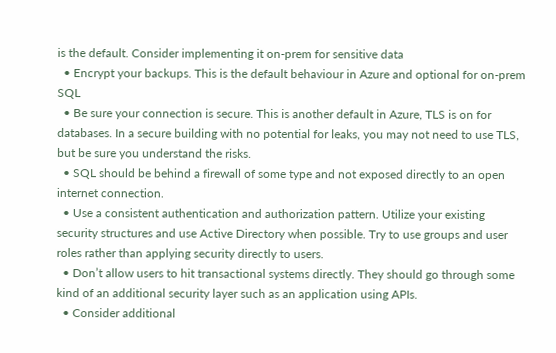is the default. Consider implementing it on-prem for sensitive data
  • Encrypt your backups. This is the default behaviour in Azure and optional for on-prem SQL
  • Be sure your connection is secure. This is another default in Azure, TLS is on for databases. In a secure building with no potential for leaks, you may not need to use TLS, but be sure you understand the risks.
  • SQL should be behind a firewall of some type and not exposed directly to an open internet connection.
  • Use a consistent authentication and authorization pattern. Utilize your existing security structures and use Active Directory when possible. Try to use groups and user roles rather than applying security directly to users.
  • Don’t allow users to hit transactional systems directly. They should go through some kind of an additional security layer such as an application using APIs.
  • Consider additional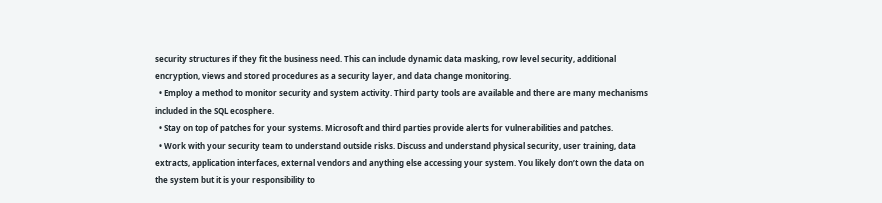security structures if they fit the business need. This can include dynamic data masking, row level security, additional encryption, views and stored procedures as a security layer, and data change monitoring.
  • Employ a method to monitor security and system activity. Third party tools are available and there are many mechanisms included in the SQL ecosphere.
  • Stay on top of patches for your systems. Microsoft and third parties provide alerts for vulnerabilities and patches.
  • Work with your security team to understand outside risks. Discuss and understand physical security, user training, data extracts, application interfaces, external vendors and anything else accessing your system. You likely don’t own the data on the system but it is your responsibility to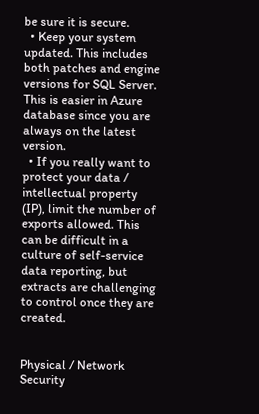be sure it is secure.
  • Keep your system updated. This includes both patches and engine versions for SQL Server. This is easier in Azure database since you are always on the latest version.
  • If you really want to protect your data / intellectual property (IP), limit the number of exports allowed. This can be difficult in a culture of self-service data reporting, but extracts are challenging to control once they are created.


Physical / Network Security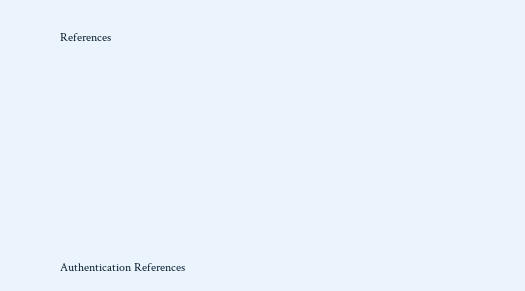References











Authentication References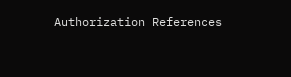Authorization References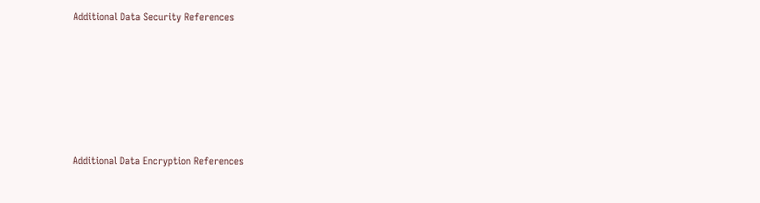Additional Data Security References







Additional Data Encryption References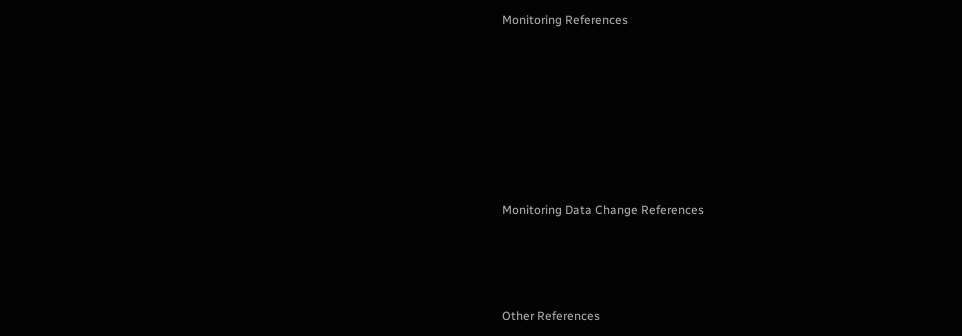Monitoring References








Monitoring Data Change References




Other References